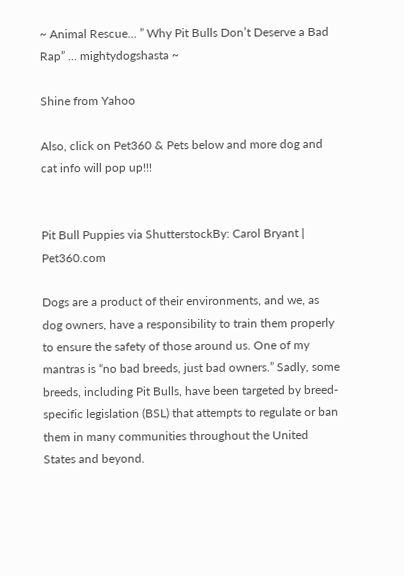~ Animal Rescue… ” Why Pit Bulls Don’t Deserve a Bad Rap” … mightydogshasta ~

Shine from Yahoo

Also, click on Pet360 & Pets below and more dog and cat info will pop up!!!


Pit Bull Puppies via ShutterstockBy: Carol Bryant | Pet360.com

Dogs are a product of their environments, and we, as dog owners, have a responsibility to train them properly to ensure the safety of those around us. One of my mantras is “no bad breeds, just bad owners.” Sadly, some breeds, including Pit Bulls, have been targeted by breed-specific legislation (BSL) that attempts to regulate or ban them in many communities throughout the United States and beyond.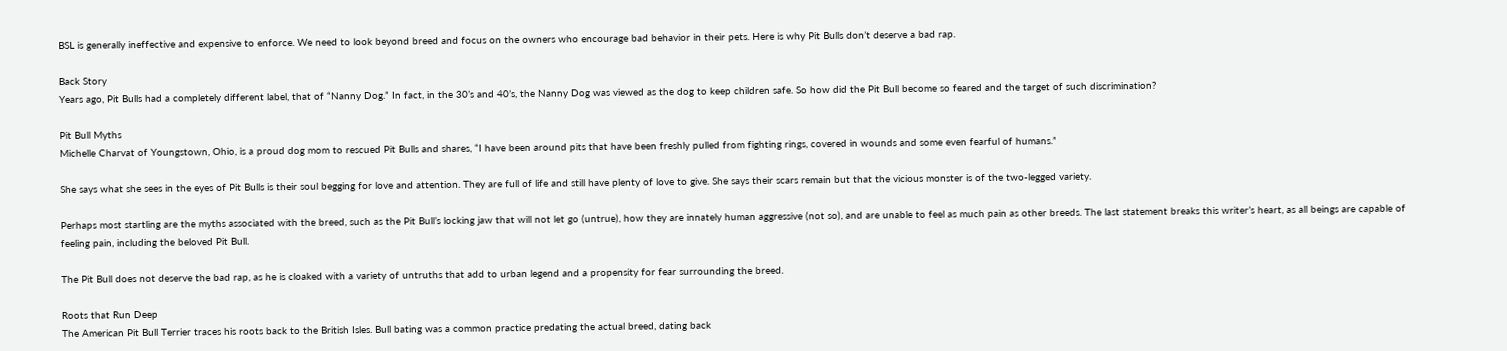BSL is generally ineffective and expensive to enforce. We need to look beyond breed and focus on the owners who encourage bad behavior in their pets. Here is why Pit Bulls don’t deserve a bad rap.

Back Story
Years ago, Pit Bulls had a completely different label, that of “Nanny Dog.” In fact, in the 30’s and 40’s, the Nanny Dog was viewed as the dog to keep children safe. So how did the Pit Bull become so feared and the target of such discrimination?

Pit Bull Myths
Michelle Charvat of Youngstown, Ohio, is a proud dog mom to rescued Pit Bulls and shares, “I have been around pits that have been freshly pulled from fighting rings, covered in wounds and some even fearful of humans.”

She says what she sees in the eyes of Pit Bulls is their soul begging for love and attention. They are full of life and still have plenty of love to give. She says their scars remain but that the vicious monster is of the two-legged variety.

Perhaps most startling are the myths associated with the breed, such as the Pit Bull’s locking jaw that will not let go (untrue), how they are innately human aggressive (not so), and are unable to feel as much pain as other breeds. The last statement breaks this writer’s heart, as all beings are capable of feeling pain, including the beloved Pit Bull.

The Pit Bull does not deserve the bad rap, as he is cloaked with a variety of untruths that add to urban legend and a propensity for fear surrounding the breed.

Roots that Run Deep
The American Pit Bull Terrier traces his roots back to the British Isles. Bull bating was a common practice predating the actual breed, dating back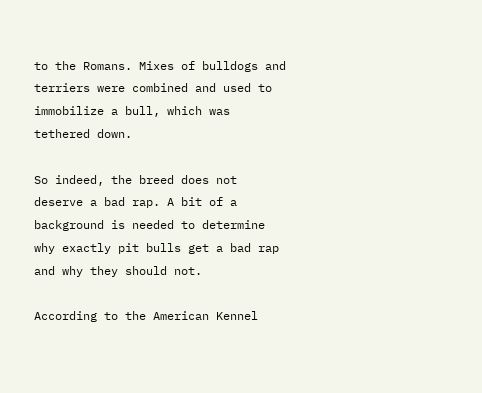to the Romans. Mixes of bulldogs and terriers were combined and used to immobilize a bull, which was tethered down.

So indeed, the breed does not deserve a bad rap. A bit of a background is needed to determine why exactly pit bulls get a bad rap and why they should not.

According to the American Kennel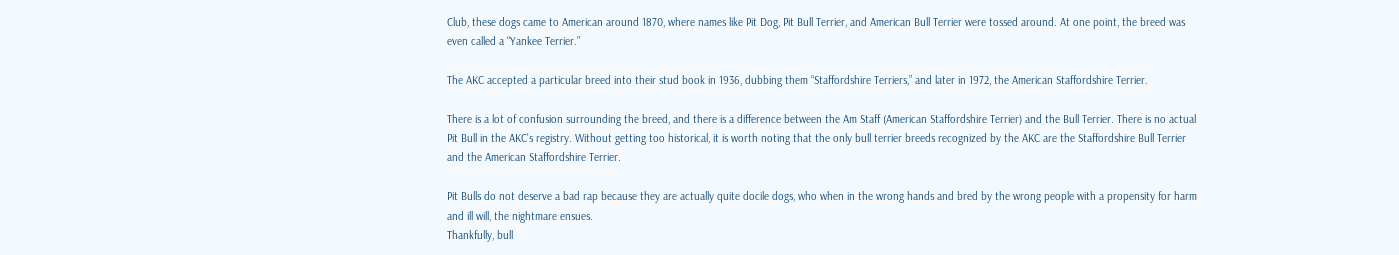Club, these dogs came to American around 1870, where names like Pit Dog, Pit Bull Terrier, and American Bull Terrier were tossed around. At one point, the breed was even called a “Yankee Terrier.”

The AKC accepted a particular breed into their stud book in 1936, dubbing them “Staffordshire Terriers,” and later in 1972, the American Staffordshire Terrier.

There is a lot of confusion surrounding the breed, and there is a difference between the Am Staff (American Staffordshire Terrier) and the Bull Terrier. There is no actual Pit Bull in the AKC’s registry. Without getting too historical, it is worth noting that the only bull terrier breeds recognized by the AKC are the Staffordshire Bull Terrier and the American Staffordshire Terrier.

Pit Bulls do not deserve a bad rap because they are actually quite docile dogs, who when in the wrong hands and bred by the wrong people with a propensity for harm and ill will, the nightmare ensues.
Thankfully, bull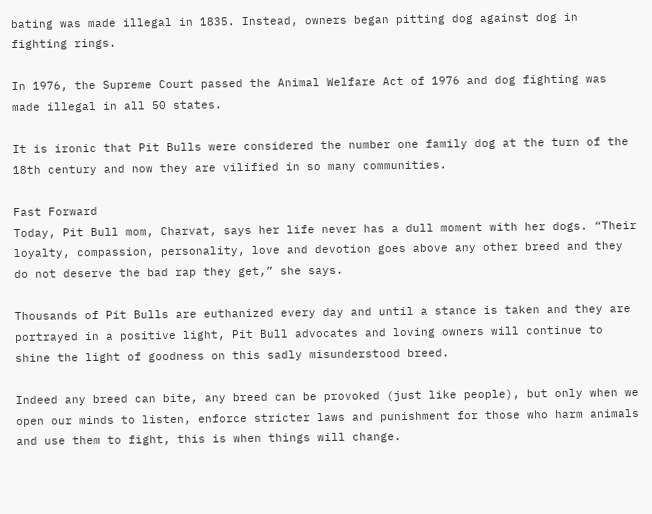bating was made illegal in 1835. Instead, owners began pitting dog against dog in fighting rings.

In 1976, the Supreme Court passed the Animal Welfare Act of 1976 and dog fighting was made illegal in all 50 states.

It is ironic that Pit Bulls were considered the number one family dog at the turn of the 18th century and now they are vilified in so many communities.

Fast Forward
Today, Pit Bull mom, Charvat, says her life never has a dull moment with her dogs. “Their loyalty, compassion, personality, love and devotion goes above any other breed and they do not deserve the bad rap they get,” she says.

Thousands of Pit Bulls are euthanized every day and until a stance is taken and they are portrayed in a positive light, Pit Bull advocates and loving owners will continue to shine the light of goodness on this sadly misunderstood breed.

Indeed any breed can bite, any breed can be provoked (just like people), but only when we open our minds to listen, enforce stricter laws and punishment for those who harm animals and use them to fight, this is when things will change.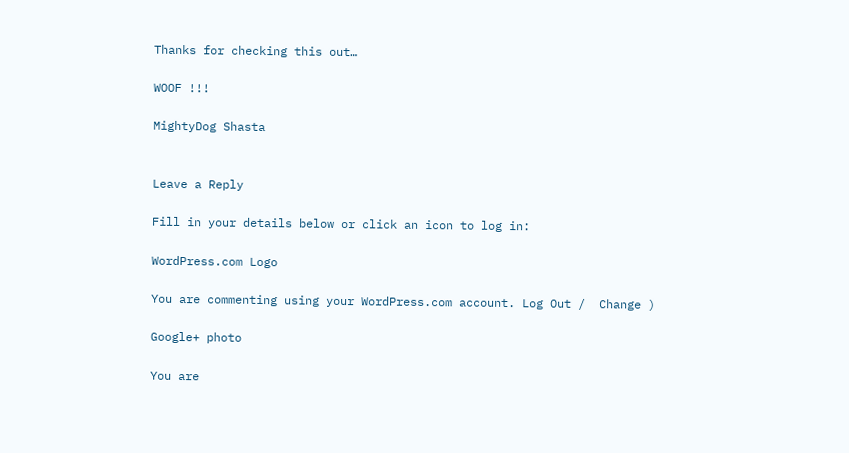Thanks for checking this out…

WOOF !!!

MightyDog Shasta


Leave a Reply

Fill in your details below or click an icon to log in:

WordPress.com Logo

You are commenting using your WordPress.com account. Log Out /  Change )

Google+ photo

You are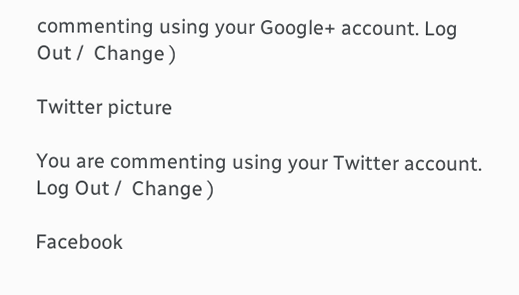commenting using your Google+ account. Log Out /  Change )

Twitter picture

You are commenting using your Twitter account. Log Out /  Change )

Facebook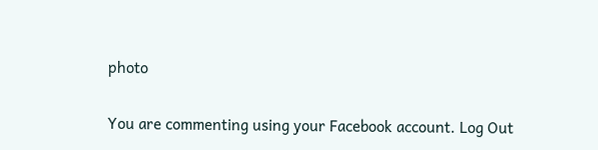photo

You are commenting using your Facebook account. Log Out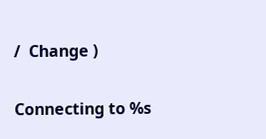/  Change )


Connecting to %s